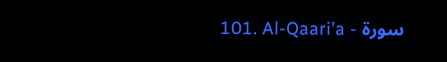101. Al-Qaari'a - سورة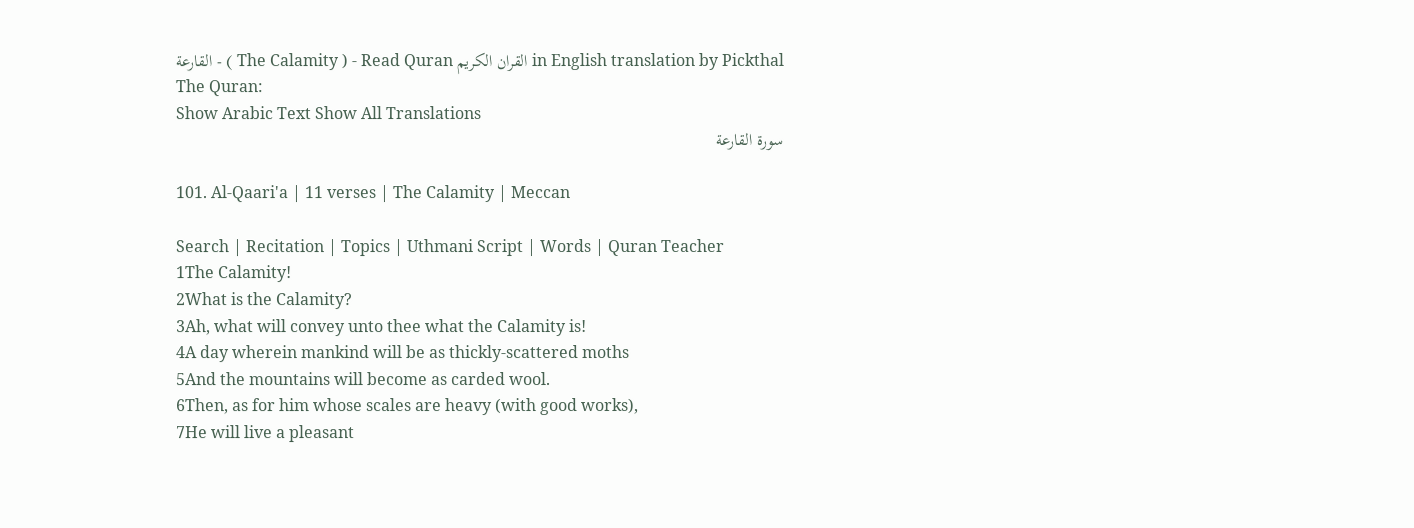القارعة - ( The Calamity ) - Read Quran القران الكريم in English translation by Pickthal
The Quran:
Show Arabic Text Show All Translations
سورة القارعة

101. Al-Qaari'a | 11 verses | The Calamity | Meccan

Search | Recitation | Topics | Uthmani Script | Words | Quran Teacher
1The Calamity!
2What is the Calamity?
3Ah, what will convey unto thee what the Calamity is!
4A day wherein mankind will be as thickly-scattered moths
5And the mountains will become as carded wool.
6Then, as for him whose scales are heavy (with good works),
7He will live a pleasant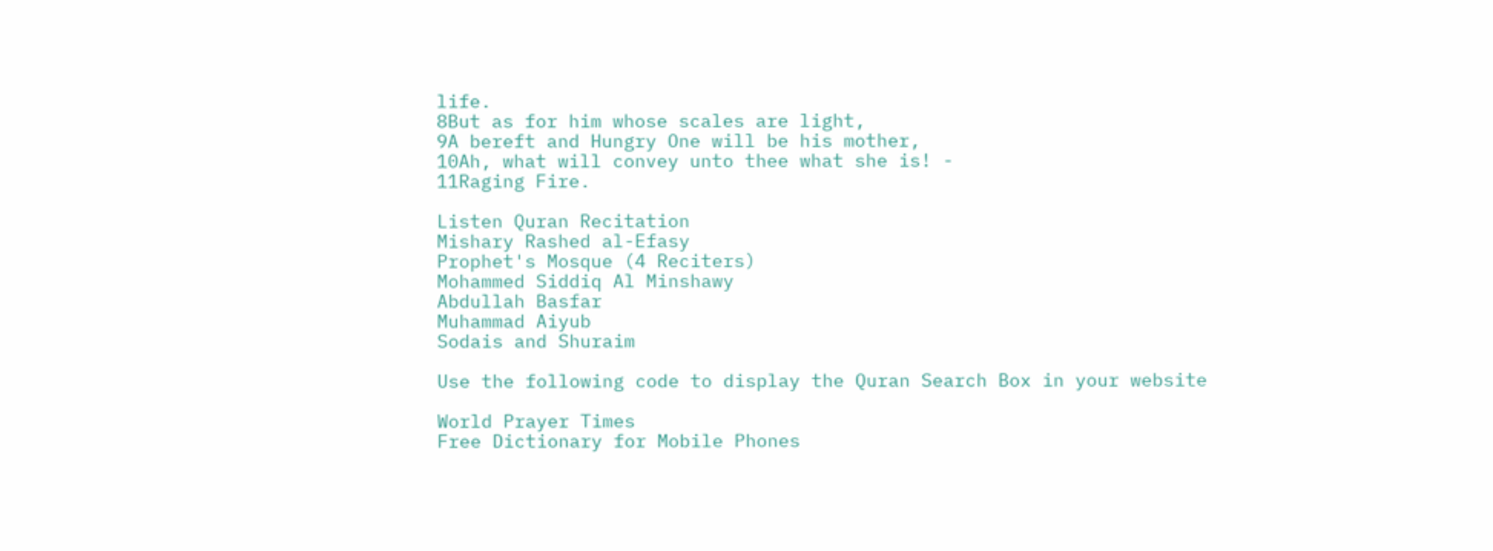life.
8But as for him whose scales are light,
9A bereft and Hungry One will be his mother,
10Ah, what will convey unto thee what she is! -
11Raging Fire.

Listen Quran Recitation
Mishary Rashed al-Efasy
Prophet's Mosque (4 Reciters)
Mohammed Siddiq Al Minshawy
Abdullah Basfar
Muhammad Aiyub
Sodais and Shuraim

Use the following code to display the Quran Search Box in your website

World Prayer Times
Free Dictionary for Mobile Phones